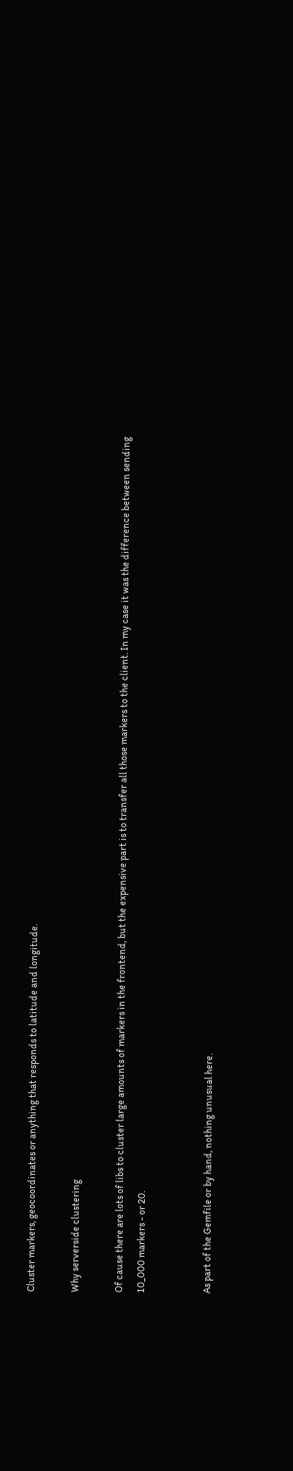Cluster markers, geocoordinates or anything that responds to latitude and longitude.

Why serverside clustering

Of cause there are lots of libs to cluster large amounts of markers in the frontend, but the expensive part is to transfer all those markers to the client. In my case it was the difference between sending 10_000 markers - or 20.


As part of the Gemfile or by hand, nothing unusual here.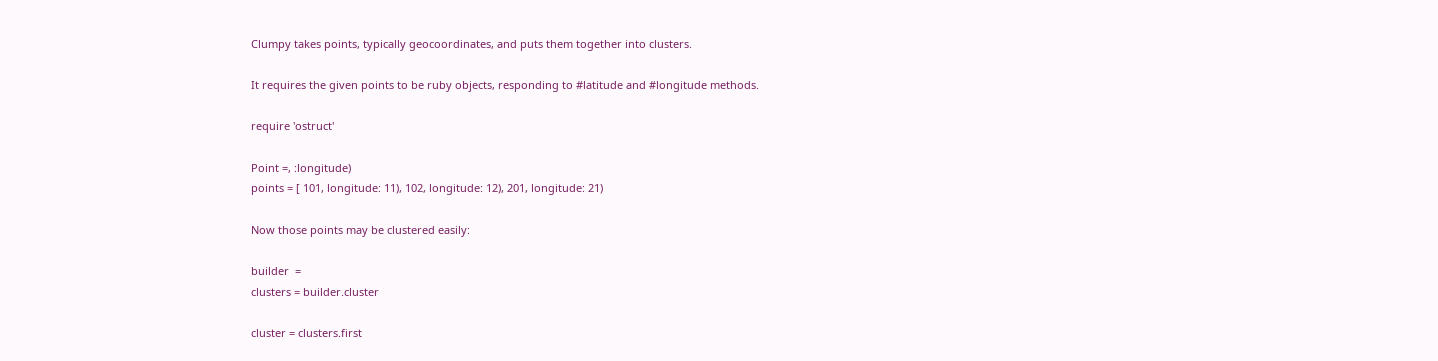Clumpy takes points, typically geocoordinates, and puts them together into clusters.

It requires the given points to be ruby objects, responding to #latitude and #longitude methods.

require 'ostruct'

Point =, :longitude)
points = [ 101, longitude: 11), 102, longitude: 12), 201, longitude: 21)

Now those points may be clustered easily:

builder  =
clusters = builder.cluster

cluster = clusters.first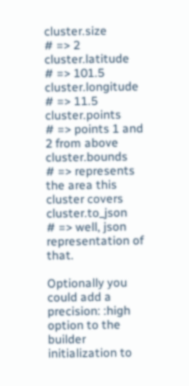cluster.size                 # => 2
cluster.latitude             # => 101.5
cluster.longitude            # => 11.5
cluster.points               # => points 1 and 2 from above
cluster.bounds               # => represents the area this cluster covers
cluster.to_json              # => well, json representation of that.

Optionally you could add a precision: :high option to the builder initialization to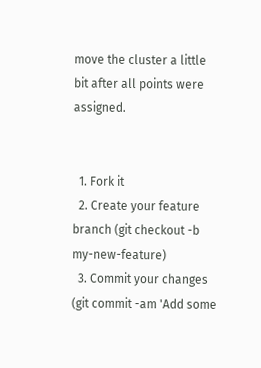move the cluster a little bit after all points were assigned.


  1. Fork it
  2. Create your feature branch (git checkout -b my-new-feature)
  3. Commit your changes (git commit -am 'Add some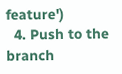feature')
  4. Push to the branch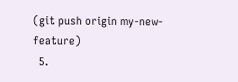(git push origin my-new-feature)
  5.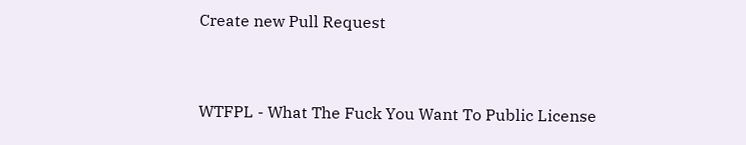Create new Pull Request


WTFPL - What The Fuck You Want To Public License